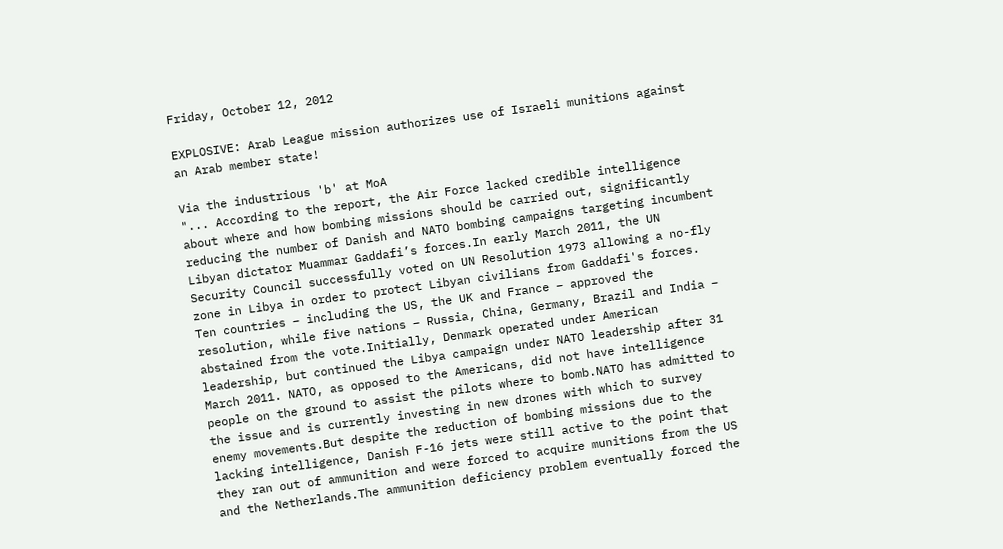Friday, October 12, 2012

EXPLOSIVE: Arab League mission authorizes use of Israeli munitions against an Arab member state!

Via the industrious 'b' at MoA
"... According to the report, the Air Force lacked credible intelligence about where and how bombing missions should be carried out, significantly reducing the number of Danish and NATO bombing campaigns targeting incumbent Libyan dictator Muammar Gaddafi’s forces.In early March 2011, the UN Security Council successfully voted on UN Resolution 1973 allowing a no-fly zone in Libya in order to protect Libyan civilians from Gaddafi's forces. Ten countries – including the US, the UK and France – approved the resolution, while five nations – Russia, China, Germany, Brazil and India – abstained from the vote.Initially, Denmark operated under American leadership, but continued the Libya campaign under NATO leadership after 31 March 2011. NATO, as opposed to the Americans, did not have intelligence people on the ground to assist the pilots where to bomb.NATO has admitted to the issue and is currently investing in new drones with which to survey enemy movements.But despite the reduction of bombing missions due to the lacking intelligence, Danish F-16 jets were still active to the point that they ran out of ammunition and were forced to acquire munitions from the US and the Netherlands.The ammunition deficiency problem eventually forced the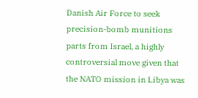Danish Air Force to seek precision-bomb munitions parts from Israel, a highly controversial move given that the NATO mission in Libya was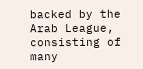backed by the Arab League, consisting of many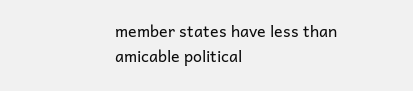member states have less than amicable political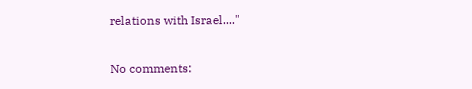relations with Israel...."

No comments: